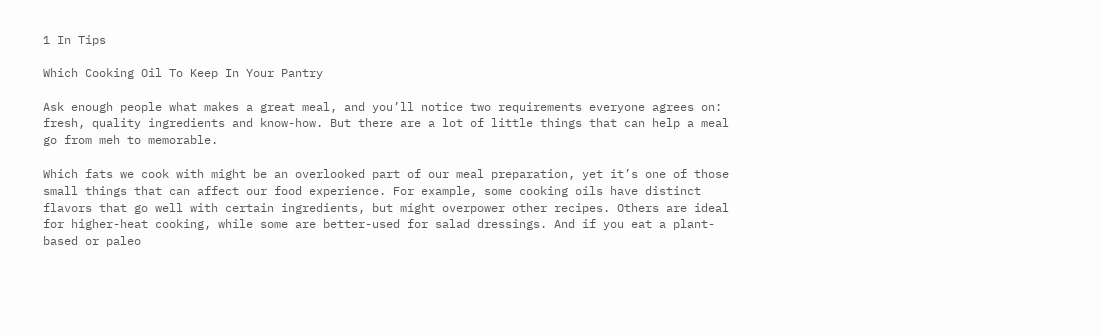1 In Tips

Which Cooking Oil To Keep In Your Pantry

Ask enough people what makes a great meal, and you’ll notice two requirements everyone agrees on: fresh, quality ingredients and know-how. But there are a lot of little things that can help a meal go from meh to memorable.

Which fats we cook with might be an overlooked part of our meal preparation, yet it’s one of those small things that can affect our food experience. For example, some cooking oils have distinct flavors that go well with certain ingredients, but might overpower other recipes. Others are ideal for higher-heat cooking, while some are better-used for salad dressings. And if you eat a plant-based or paleo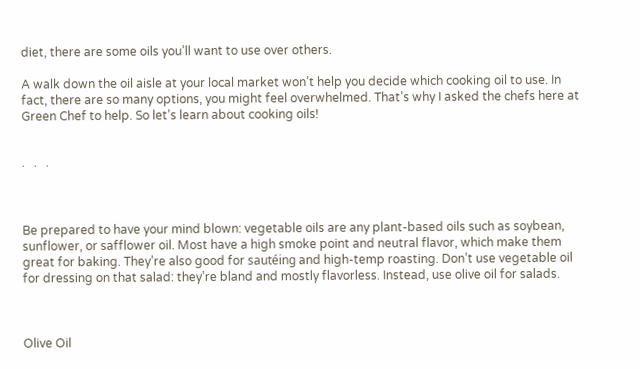diet, there are some oils you’ll want to use over others.

A walk down the oil aisle at your local market won’t help you decide which cooking oil to use. In fact, there are so many options, you might feel overwhelmed. That’s why I asked the chefs here at Green Chef to help. So let’s learn about cooking oils!


·   ·   ·



Be prepared to have your mind blown: vegetable oils are any plant-based oils such as soybean, sunflower, or safflower oil. Most have a high smoke point and neutral flavor, which make them great for baking. They’re also good for sautéing and high-temp roasting. Don’t use vegetable oil for dressing on that salad: they’re bland and mostly flavorless. Instead, use olive oil for salads.



Olive Oil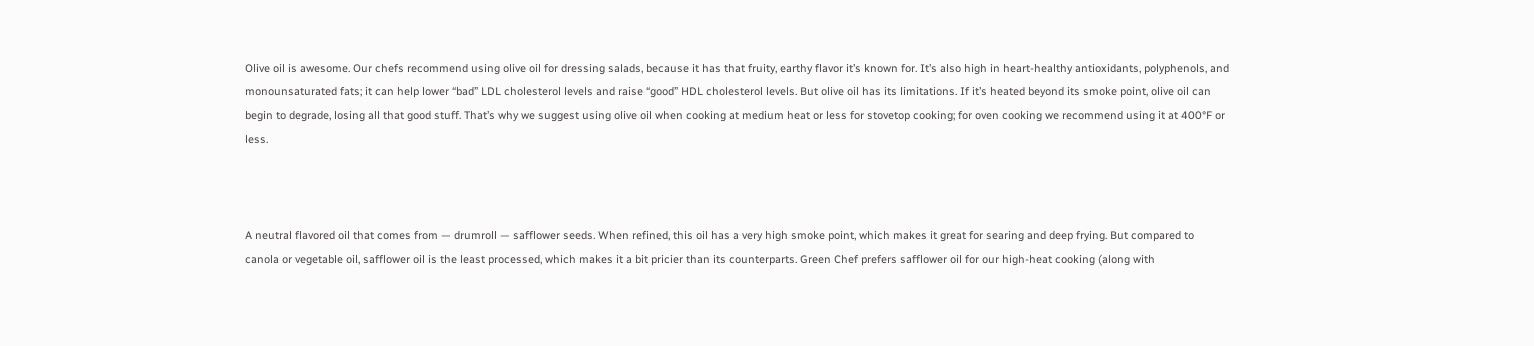Olive oil is awesome. Our chefs recommend using olive oil for dressing salads, because it has that fruity, earthy flavor it’s known for. It’s also high in heart-healthy antioxidants, polyphenols, and monounsaturated fats; it can help lower “bad” LDL cholesterol levels and raise “good” HDL cholesterol levels. But olive oil has its limitations. If it’s heated beyond its smoke point, olive oil can begin to degrade, losing all that good stuff. That’s why we suggest using olive oil when cooking at medium heat or less for stovetop cooking; for oven cooking we recommend using it at 400°F or less.



A neutral flavored oil that comes from — drumroll — safflower seeds. When refined, this oil has a very high smoke point, which makes it great for searing and deep frying. But compared to canola or vegetable oil, safflower oil is the least processed, which makes it a bit pricier than its counterparts. Green Chef prefers safflower oil for our high-heat cooking (along with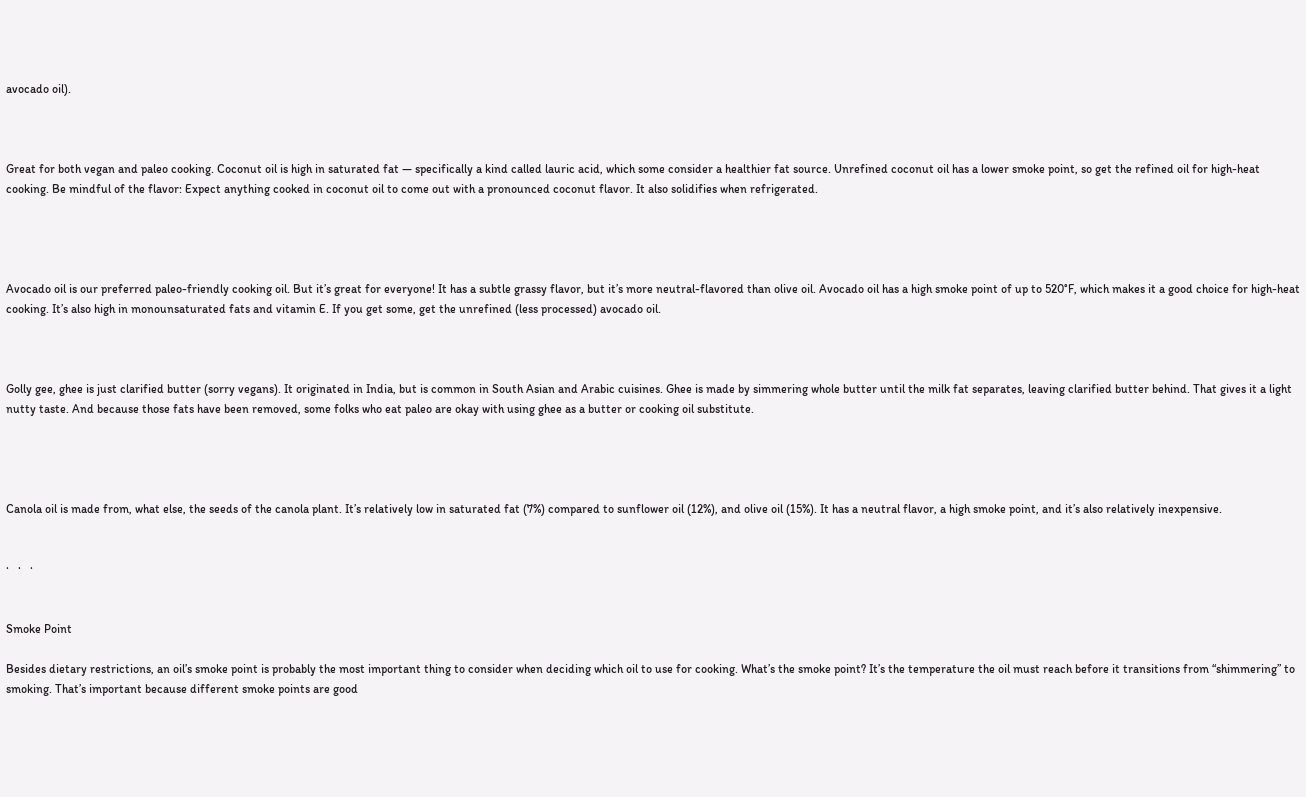avocado oil).



Great for both vegan and paleo cooking. Coconut oil is high in saturated fat — specifically a kind called lauric acid, which some consider a healthier fat source. Unrefined coconut oil has a lower smoke point, so get the refined oil for high-heat cooking. Be mindful of the flavor: Expect anything cooked in coconut oil to come out with a pronounced coconut flavor. It also solidifies when refrigerated.




Avocado oil is our preferred paleo-friendly cooking oil. But it’s great for everyone! It has a subtle grassy flavor, but it’s more neutral-flavored than olive oil. Avocado oil has a high smoke point of up to 520°F, which makes it a good choice for high-heat cooking. It’s also high in monounsaturated fats and vitamin E. If you get some, get the unrefined (less processed) avocado oil.



Golly gee, ghee is just clarified butter (sorry vegans). It originated in India, but is common in South Asian and Arabic cuisines. Ghee is made by simmering whole butter until the milk fat separates, leaving clarified butter behind. That gives it a light nutty taste. And because those fats have been removed, some folks who eat paleo are okay with using ghee as a butter or cooking oil substitute.




Canola oil is made from, what else, the seeds of the canola plant. It’s relatively low in saturated fat (7%) compared to sunflower oil (12%), and olive oil (15%). It has a neutral flavor, a high smoke point, and it’s also relatively inexpensive.


·   ·   ·


Smoke Point

Besides dietary restrictions, an oil’s smoke point is probably the most important thing to consider when deciding which oil to use for cooking. What’s the smoke point? It’s the temperature the oil must reach before it transitions from “shimmering” to smoking. That’s important because different smoke points are good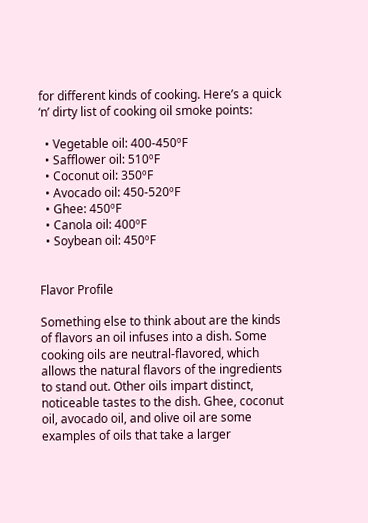for different kinds of cooking. Here’s a quick ‘n’ dirty list of cooking oil smoke points:

  • Vegetable oil: 400-450ºF
  • Safflower oil: 510ºF
  • Coconut oil: 350ºF
  • Avocado oil: 450-520ºF
  • Ghee: 450ºF
  • Canola oil: 400ºF
  • Soybean oil: 450ºF


Flavor Profile

Something else to think about are the kinds of flavors an oil infuses into a dish. Some cooking oils are neutral-flavored, which allows the natural flavors of the ingredients to stand out. Other oils impart distinct, noticeable tastes to the dish. Ghee, coconut oil, avocado oil, and olive oil are some examples of oils that take a larger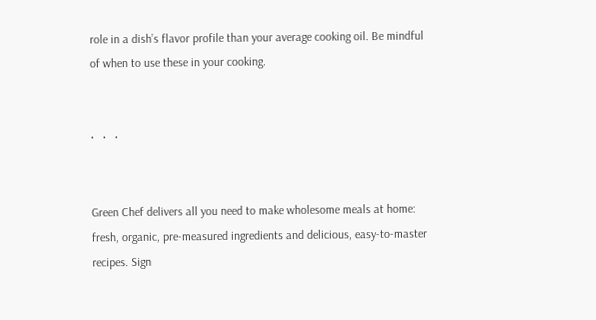role in a dish’s flavor profile than your average cooking oil. Be mindful of when to use these in your cooking.


·   ·   ·


Green Chef delivers all you need to make wholesome meals at home: fresh, organic, pre-measured ingredients and delicious, easy-to-master recipes. Sign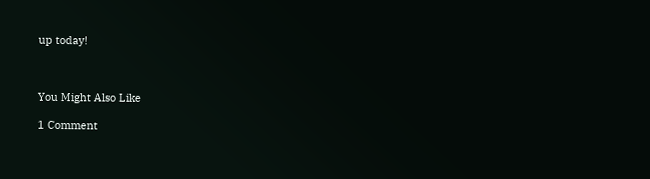up today!



You Might Also Like

1 Comment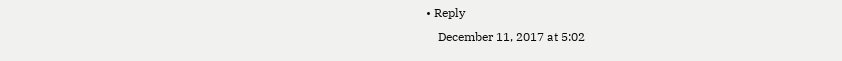• Reply
    December 11, 2017 at 5:02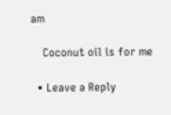am

    Coconut oil is for me

  • Leave a Reply